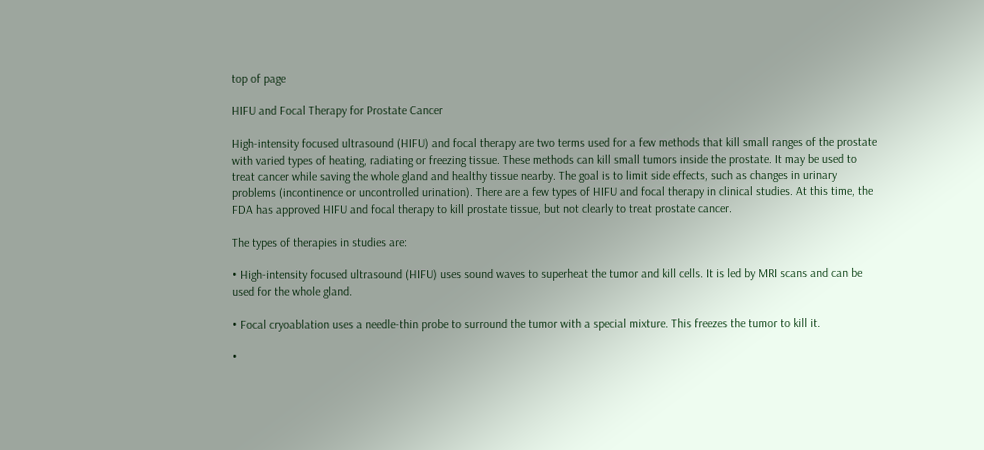top of page

HIFU and Focal Therapy for Prostate Cancer

High-intensity focused ultrasound (HIFU) and focal therapy are two terms used for a few methods that kill small ranges of the prostate with varied types of heating, radiating or freezing tissue. These methods can kill small tumors inside the prostate. It may be used to treat cancer while saving the whole gland and healthy tissue nearby. The goal is to limit side effects, such as changes in urinary problems (incontinence or uncontrolled urination). There are a few types of HIFU and focal therapy in clinical studies. At this time, the FDA has approved HIFU and focal therapy to kill prostate tissue, but not clearly to treat prostate cancer.

The types of therapies in studies are:

• High-intensity focused ultrasound (HIFU) uses sound waves to superheat the tumor and kill cells. It is led by MRI scans and can be used for the whole gland.

• Focal cryoablation uses a needle-thin probe to surround the tumor with a special mixture. This freezes the tumor to kill it.

•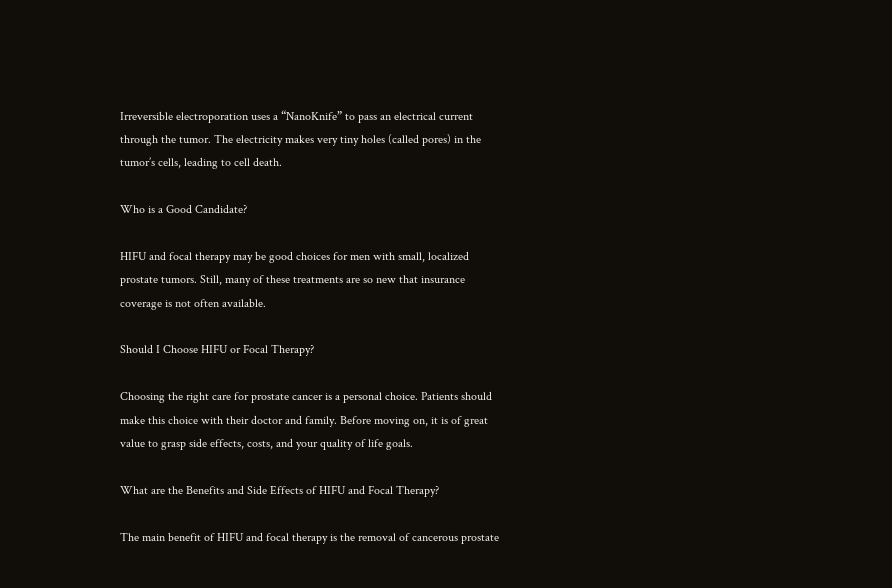Irreversible electroporation uses a “NanoKnife” to pass an electrical current through the tumor. The electricity makes very tiny holes (called pores) in the tumor’s cells, leading to cell death.

Who is a Good Candidate?

HIFU and focal therapy may be good choices for men with small, localized prostate tumors. Still, many of these treatments are so new that insurance coverage is not often available.

Should I Choose HIFU or Focal Therapy?

Choosing the right care for prostate cancer is a personal choice. Patients should make this choice with their doctor and family. Before moving on, it is of great value to grasp side effects, costs, and your quality of life goals.

What are the Benefits and Side Effects of HIFU and Focal Therapy?

The main benefit of HIFU and focal therapy is the removal of cancerous prostate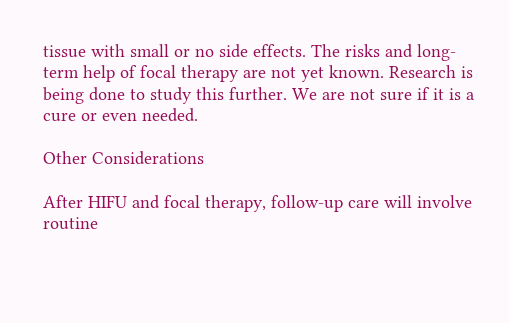tissue with small or no side effects. The risks and long-term help of focal therapy are not yet known. Research is being done to study this further. We are not sure if it is a cure or even needed.

Other Considerations

After HIFU and focal therapy, follow-up care will involve routine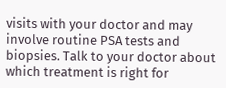visits with your doctor and may involve routine PSA tests and biopsies. Talk to your doctor about which treatment is right for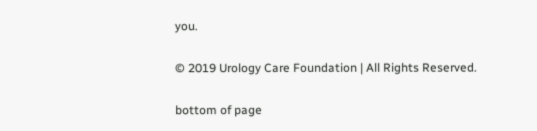you.

© 2019 Urology Care Foundation | All Rights Reserved.

bottom of page